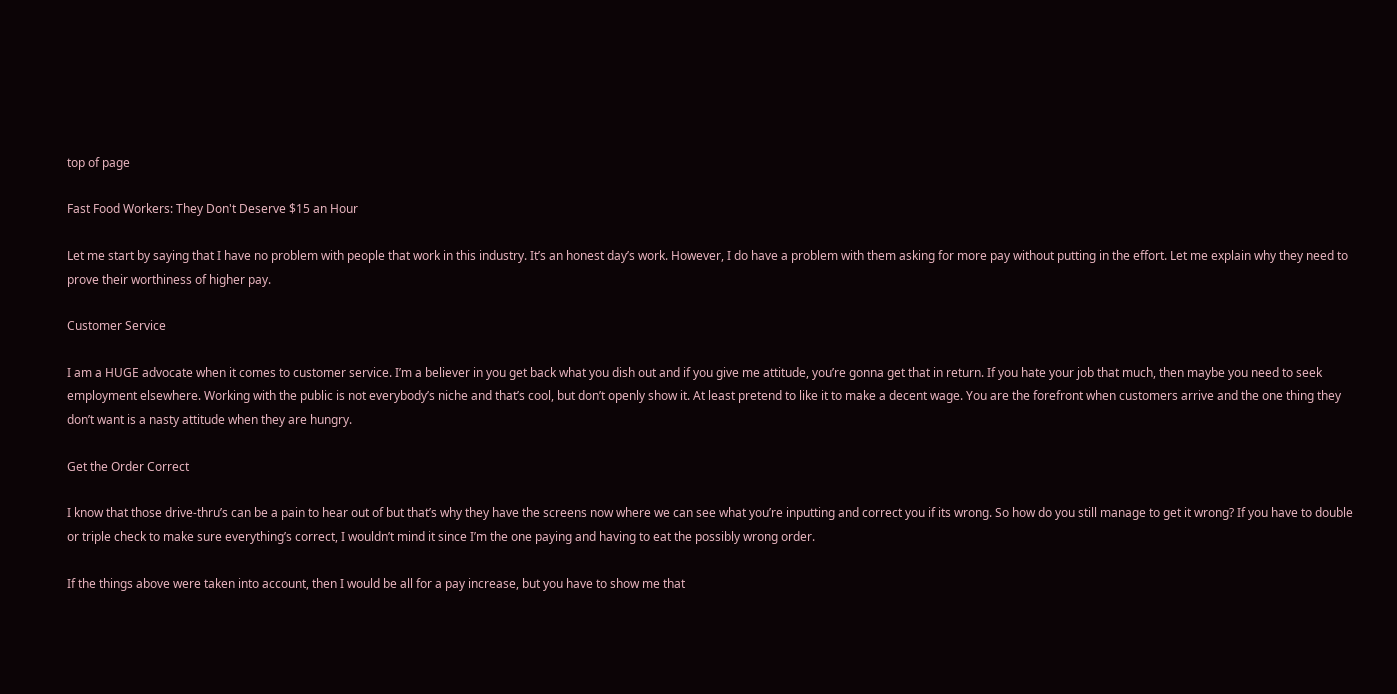top of page

Fast Food Workers: They Don't Deserve $15 an Hour

Let me start by saying that I have no problem with people that work in this industry. It’s an honest day’s work. However, I do have a problem with them asking for more pay without putting in the effort. Let me explain why they need to prove their worthiness of higher pay.

Customer Service

I am a HUGE advocate when it comes to customer service. I’m a believer in you get back what you dish out and if you give me attitude, you’re gonna get that in return. If you hate your job that much, then maybe you need to seek employment elsewhere. Working with the public is not everybody’s niche and that’s cool, but don’t openly show it. At least pretend to like it to make a decent wage. You are the forefront when customers arrive and the one thing they don’t want is a nasty attitude when they are hungry.

Get the Order Correct

I know that those drive-thru’s can be a pain to hear out of but that’s why they have the screens now where we can see what you’re inputting and correct you if its wrong. So how do you still manage to get it wrong? If you have to double or triple check to make sure everything’s correct, I wouldn’t mind it since I’m the one paying and having to eat the possibly wrong order.

If the things above were taken into account, then I would be all for a pay increase, but you have to show me that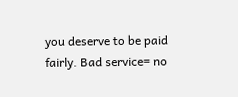you deserve to be paid fairly. Bad service= no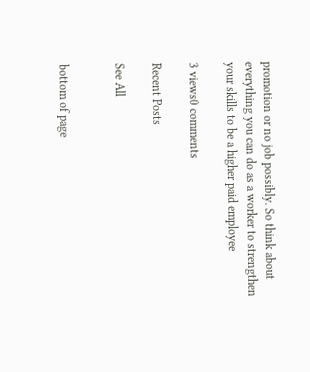promotion or no job possibly. So think about everything you can do as a worker to strengthen your skills to be a higher paid employee

3 views0 comments

Recent Posts

See All


bottom of page